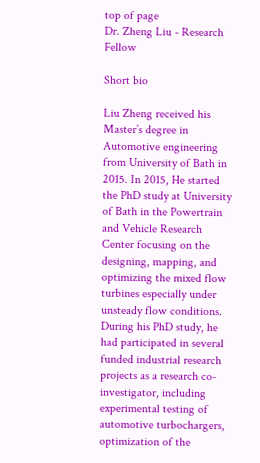top of page
Dr. Zheng Liu - Research Fellow

Short bio

Liu Zheng received his Master’s degree in Automotive engineering from University of Bath in 2015. In 2015, He started the PhD study at University of Bath in the Powertrain and Vehicle Research Center focusing on the designing, mapping, and optimizing the mixed flow turbines especially under unsteady flow conditions. During his PhD study, he had participated in several funded industrial research projects as a research co-investigator, including experimental testing of automotive turbochargers, optimization of the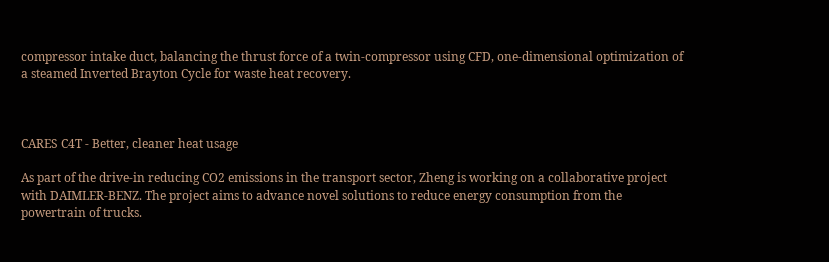compressor intake duct, balancing the thrust force of a twin-compressor using CFD, one-dimensional optimization of a steamed Inverted Brayton Cycle for waste heat recovery.



CARES C4T - Better, cleaner heat usage

As part of the drive-in reducing CO2 emissions in the transport sector, Zheng is working on a collaborative project with DAIMLER-BENZ. The project aims to advance novel solutions to reduce energy consumption from the powertrain of trucks.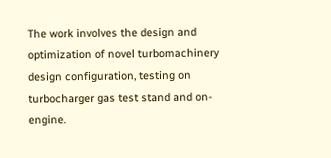The work involves the design and optimization of novel turbomachinery design configuration, testing on turbocharger gas test stand and on-engine.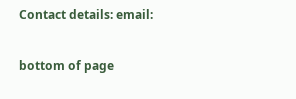Contact details: email:

bottom of page